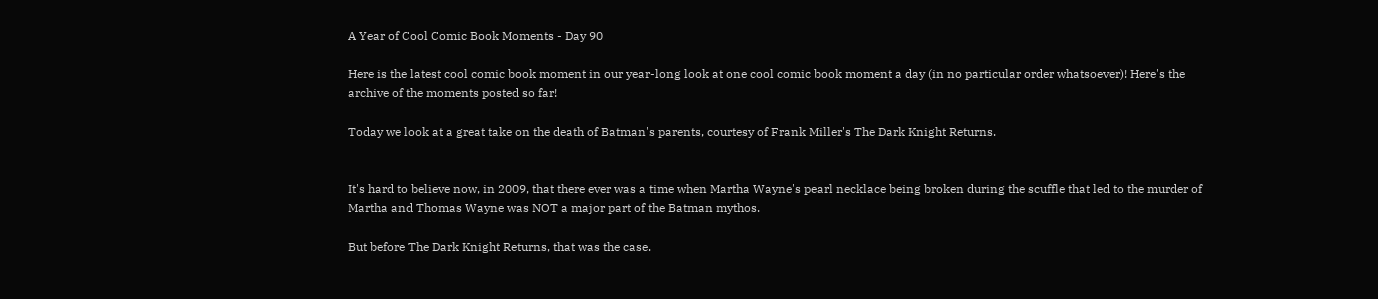A Year of Cool Comic Book Moments - Day 90

Here is the latest cool comic book moment in our year-long look at one cool comic book moment a day (in no particular order whatsoever)! Here's the archive of the moments posted so far!

Today we look at a great take on the death of Batman's parents, courtesy of Frank Miller's The Dark Knight Returns.


It's hard to believe now, in 2009, that there ever was a time when Martha Wayne's pearl necklace being broken during the scuffle that led to the murder of Martha and Thomas Wayne was NOT a major part of the Batman mythos.

But before The Dark Knight Returns, that was the case.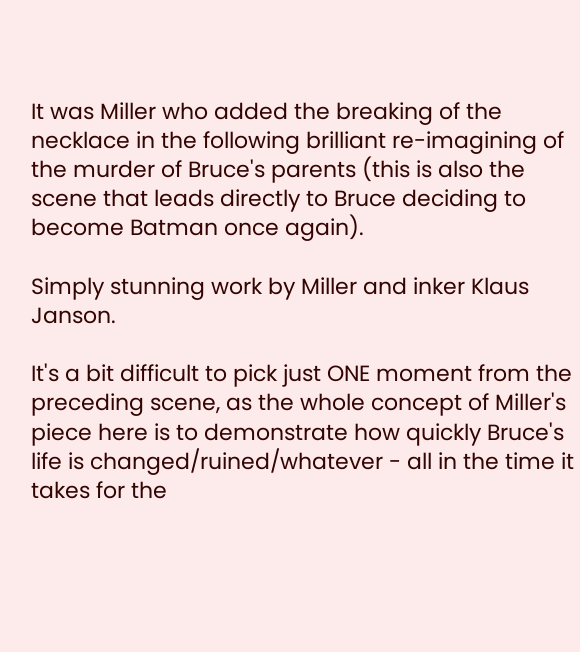It was Miller who added the breaking of the necklace in the following brilliant re-imagining of the murder of Bruce's parents (this is also the scene that leads directly to Bruce deciding to become Batman once again).

Simply stunning work by Miller and inker Klaus Janson.

It's a bit difficult to pick just ONE moment from the preceding scene, as the whole concept of Miller's piece here is to demonstrate how quickly Bruce's life is changed/ruined/whatever - all in the time it takes for the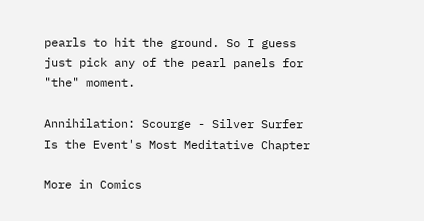pearls to hit the ground. So I guess just pick any of the pearl panels for "the" moment.

Annihilation: Scourge - Silver Surfer Is the Event's Most Meditative Chapter

More in Comics